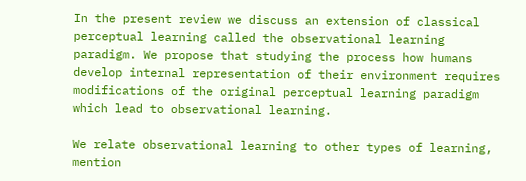In the present review we discuss an extension of classical perceptual learning called the observational learning paradigm. We propose that studying the process how humans develop internal representation of their environment requires modifications of the original perceptual learning paradigm which lead to observational learning.

We relate observational learning to other types of learning, mention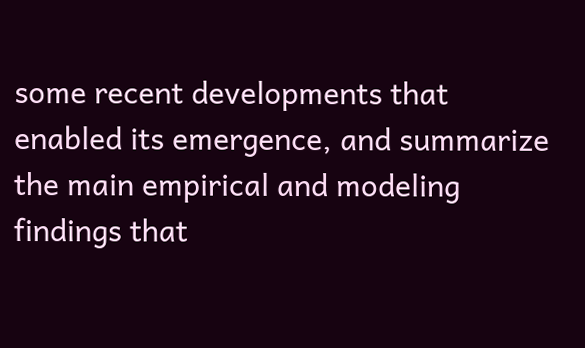some recent developments that enabled its emergence, and summarize the main empirical and modeling findings that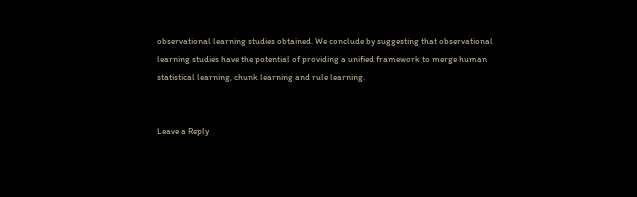observational learning studies obtained. We conclude by suggesting that observational learning studies have the potential of providing a unified framework to merge human statistical learning, chunk learning and rule learning.


Leave a Reply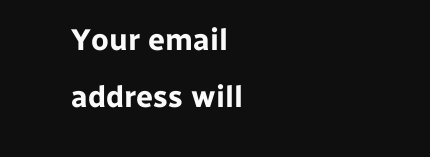Your email address will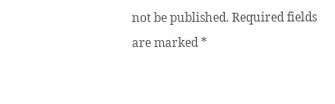not be published. Required fields are marked *